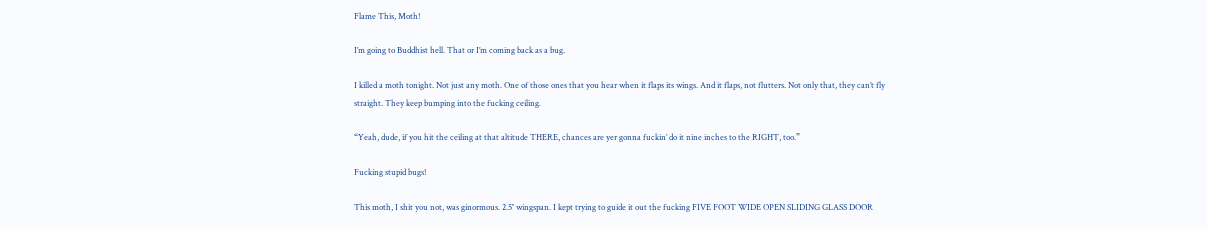Flame This, Moth!

I’m going to Buddhist hell. That or I’m coming back as a bug.

I killed a moth tonight. Not just any moth. One of those ones that you hear when it flaps its wings. And it flaps, not flutters. Not only that, they can’t fly straight. They keep bumping into the fucking ceiling.

“Yeah, dude, if you hit the ceiling at that altitude THERE, chances are yer gonna fuckin’ do it nine inches to the RIGHT, too.”

Fucking stupid bugs!

This moth, I shit you not, was ginormous. 2.5″ wingspan. I kept trying to guide it out the fucking FIVE FOOT WIDE OPEN SLIDING GLASS DOOR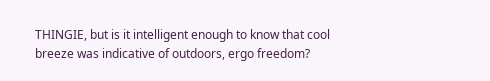THINGIE, but is it intelligent enough to know that cool breeze was indicative of outdoors, ergo freedom?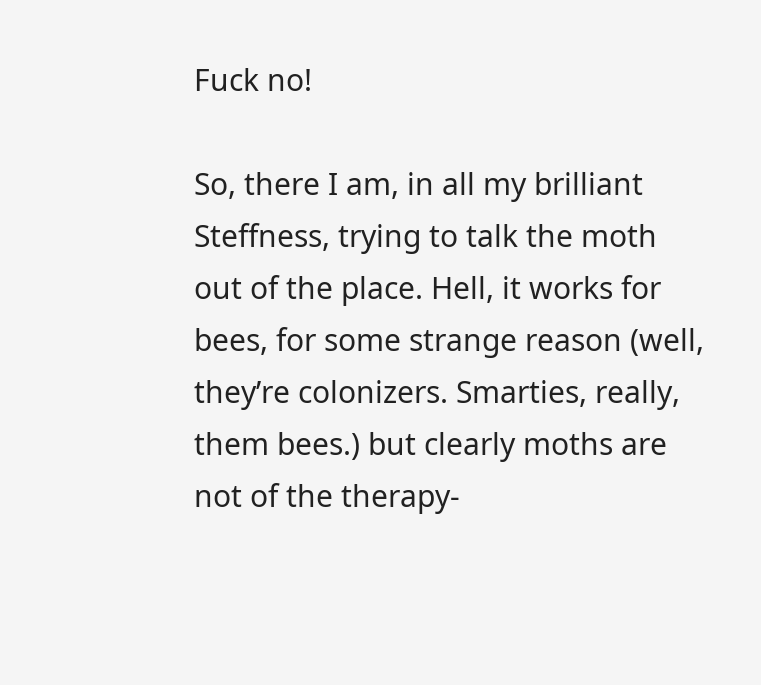Fuck no!

So, there I am, in all my brilliant Steffness, trying to talk the moth out of the place. Hell, it works for bees, for some strange reason (well, they’re colonizers. Smarties, really, them bees.) but clearly moths are not of the therapy-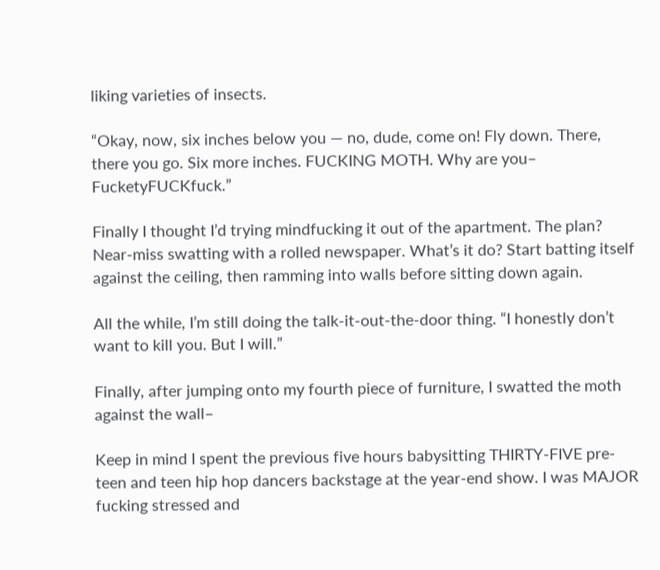liking varieties of insects.

“Okay, now, six inches below you — no, dude, come on! Fly down. There, there you go. Six more inches. FUCKING MOTH. Why are you– FucketyFUCKfuck.”

Finally I thought I’d trying mindfucking it out of the apartment. The plan? Near-miss swatting with a rolled newspaper. What’s it do? Start batting itself against the ceiling, then ramming into walls before sitting down again.

All the while, I’m still doing the talk-it-out-the-door thing. “I honestly don’t want to kill you. But I will.”

Finally, after jumping onto my fourth piece of furniture, I swatted the moth against the wall–

Keep in mind I spent the previous five hours babysitting THIRTY-FIVE pre-teen and teen hip hop dancers backstage at the year-end show. I was MAJOR fucking stressed and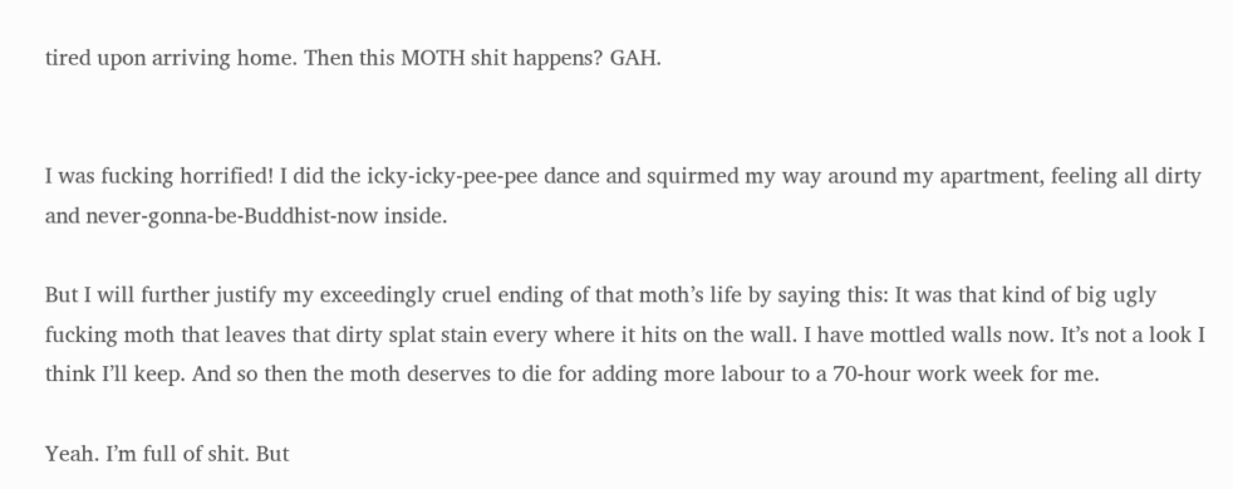tired upon arriving home. Then this MOTH shit happens? GAH.


I was fucking horrified! I did the icky-icky-pee-pee dance and squirmed my way around my apartment, feeling all dirty and never-gonna-be-Buddhist-now inside.

But I will further justify my exceedingly cruel ending of that moth’s life by saying this: It was that kind of big ugly fucking moth that leaves that dirty splat stain every where it hits on the wall. I have mottled walls now. It’s not a look I think I’ll keep. And so then the moth deserves to die for adding more labour to a 70-hour work week for me.

Yeah. I’m full of shit. But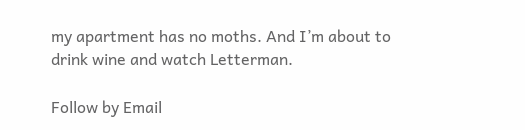my apartment has no moths. And I’m about to drink wine and watch Letterman.

Follow by Email